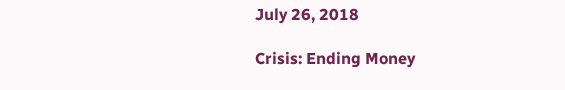July 26, 2018

Crisis: Ending Money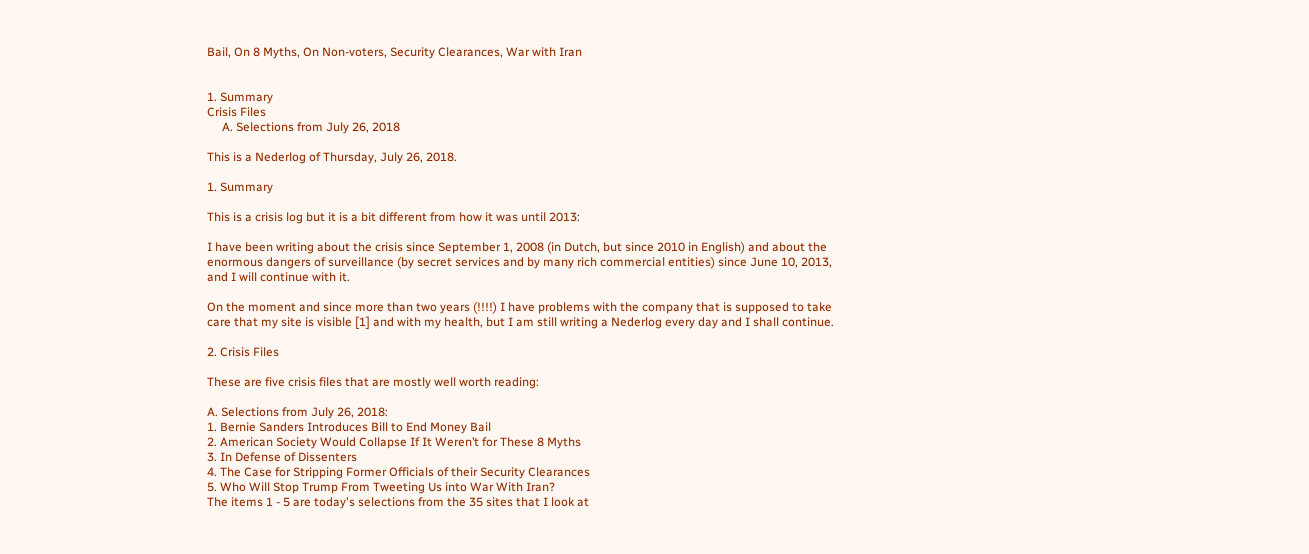Bail, On 8 Myths, On Non-voters, Security Clearances, War with Iran


1. Summary
Crisis Files
     A. Selections from July 26, 2018

This is a Nederlog of Thursday, July 26, 2018.

1. Summary

This is a crisis log but it is a bit different from how it was until 2013:

I have been writing about the crisis since September 1, 2008 (in Dutch, but since 2010 in English) and about the enormous dangers of surveillance (by secret services and by many rich commercial entities) since June 10, 2013, and I will continue with it.

On the moment and since more than two years (!!!!) I have problems with the company that is supposed to take care that my site is visible [1] and with my health, but I am still writing a Nederlog every day and I shall continue.

2. Crisis Files

These are five crisis files that are mostly well worth reading:

A. Selections from July 26, 2018:
1. Bernie Sanders Introduces Bill to End Money Bail
2. American Society Would Collapse If It Weren’t for These 8 Myths
3. In Defense of Dissenters
4. The Case for Stripping Former Officials of their Security Clearances
5. Who Will Stop Trump From Tweeting Us into War With Iran?
The items 1 - 5 are today's selections from the 35 sites that I look at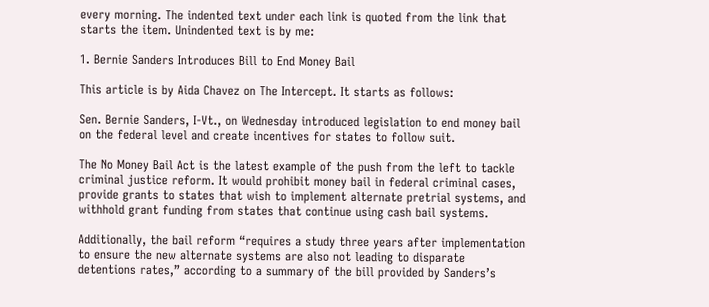every morning. The indented text under each link is quoted from the link that starts the item. Unindented text is by me:

1. Bernie Sanders Introduces Bill to End Money Bail

This article is by Aida Chavez on The Intercept. It starts as follows:

Sen. Bernie Sanders, I-Vt., on Wednesday introduced legislation to end money bail on the federal level and create incentives for states to follow suit.

The No Money Bail Act is the latest example of the push from the left to tackle criminal justice reform. It would prohibit money bail in federal criminal cases, provide grants to states that wish to implement alternate pretrial systems, and withhold grant funding from states that continue using cash bail systems.

Additionally, the bail reform “requires a study three years after implementation to ensure the new alternate systems are also not leading to disparate detentions rates,” according to a summary of the bill provided by Sanders’s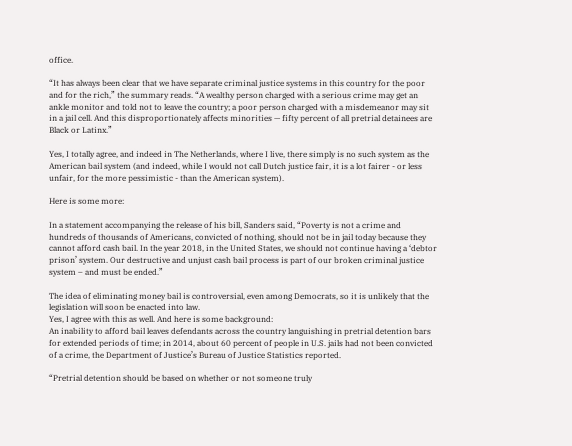office.

“It has always been clear that we have separate criminal justice systems in this country for the poor and for the rich,” the summary reads. “A wealthy person charged with a serious crime may get an ankle monitor and told not to leave the country; a poor person charged with a misdemeanor may sit in a jail cell. And this disproportionately affects minorities — fifty percent of all pretrial detainees are Black or Latinx.”

Yes, I totally agree, and indeed in The Netherlands, where I live, there simply is no such system as the American bail system (and indeed, while I would not call Dutch justice fair, it is a lot fairer - or less unfair, for the more pessimistic - than the American system).

Here is some more:

In a statement accompanying the release of his bill, Sanders said, “Poverty is not a crime and hundreds of thousands of Americans, convicted of nothing, should not be in jail today because they cannot afford cash bail. In the year 2018, in the United States, we should not continue having a ‘debtor prison’ system. Our destructive and unjust cash bail process is part of our broken criminal justice system – and must be ended.”

The idea of eliminating money bail is controversial, even among Democrats, so it is unlikely that the legislation will soon be enacted into law.
Yes, I agree with this as well. And here is some background:
An inability to afford bail leaves defendants across the country languishing in pretrial detention bars for extended periods of time; in 2014, about 60 percent of people in U.S. jails had not been convicted of a crime, the Department of Justice’s Bureau of Justice Statistics reported.

“Pretrial detention should be based on whether or not someone truly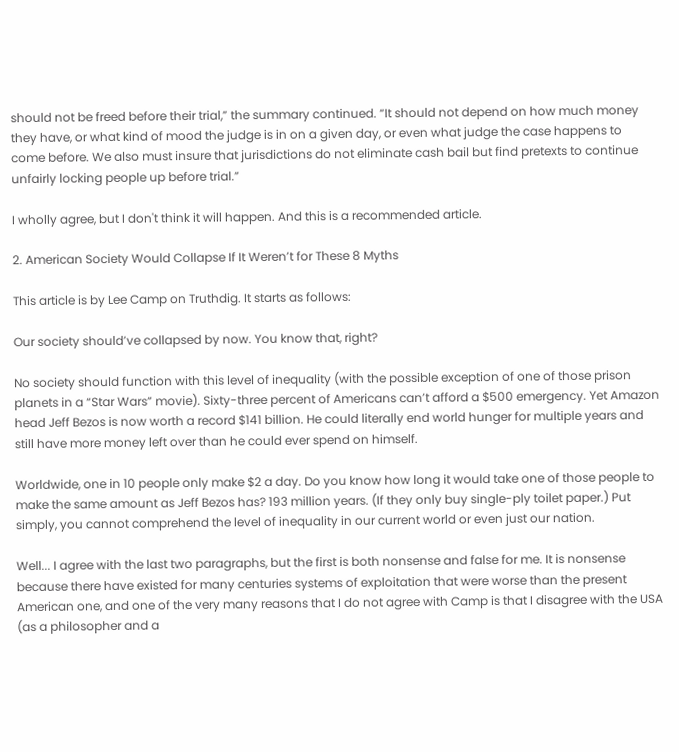should not be freed before their trial,” the summary continued. “It should not depend on how much money they have, or what kind of mood the judge is in on a given day, or even what judge the case happens to come before. We also must insure that jurisdictions do not eliminate cash bail but find pretexts to continue unfairly locking people up before trial.”

I wholly agree, but I don't think it will happen. And this is a recommended article.

2. American Society Would Collapse If It Weren’t for These 8 Myths

This article is by Lee Camp on Truthdig. It starts as follows:

Our society should’ve collapsed by now. You know that, right?

No society should function with this level of inequality (with the possible exception of one of those prison planets in a “Star Wars” movie). Sixty-three percent of Americans can’t afford a $500 emergency. Yet Amazon head Jeff Bezos is now worth a record $141 billion. He could literally end world hunger for multiple years and still have more money left over than he could ever spend on himself.

Worldwide, one in 10 people only make $2 a day. Do you know how long it would take one of those people to make the same amount as Jeff Bezos has? 193 million years. (If they only buy single-ply toilet paper.) Put simply, you cannot comprehend the level of inequality in our current world or even just our nation.

Well... I agree with the last two paragraphs, but the first is both nonsense and false for me. It is nonsense because there have existed for many centuries systems of exploitation that were worse than the present American one, and one of the very many reasons that I do not agree with Camp is that I disagree with the USA (as a philosopher and a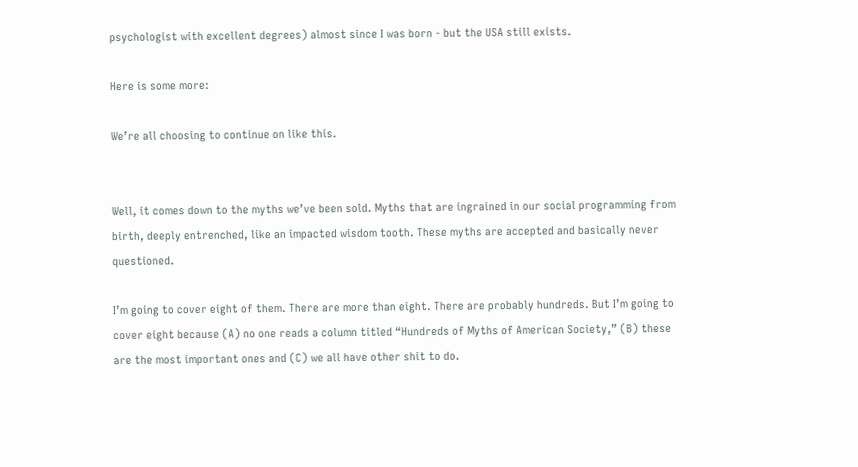psychologist with excellent degrees) almost since I was born - but the USA still exists.

Here is some more:

We’re all choosing to continue on like this.


Well, it comes down to the myths we’ve been sold. Myths that are ingrained in our social programming from birth, deeply entrenched, like an impacted wisdom tooth. These myths are accepted and basically never questioned.

I’m going to cover eight of them. There are more than eight. There are probably hundreds. But I’m going to cover eight because (A) no one reads a column titled “Hundreds of Myths of American Society,” (B) these are the most important ones and (C) we all have other shit to do.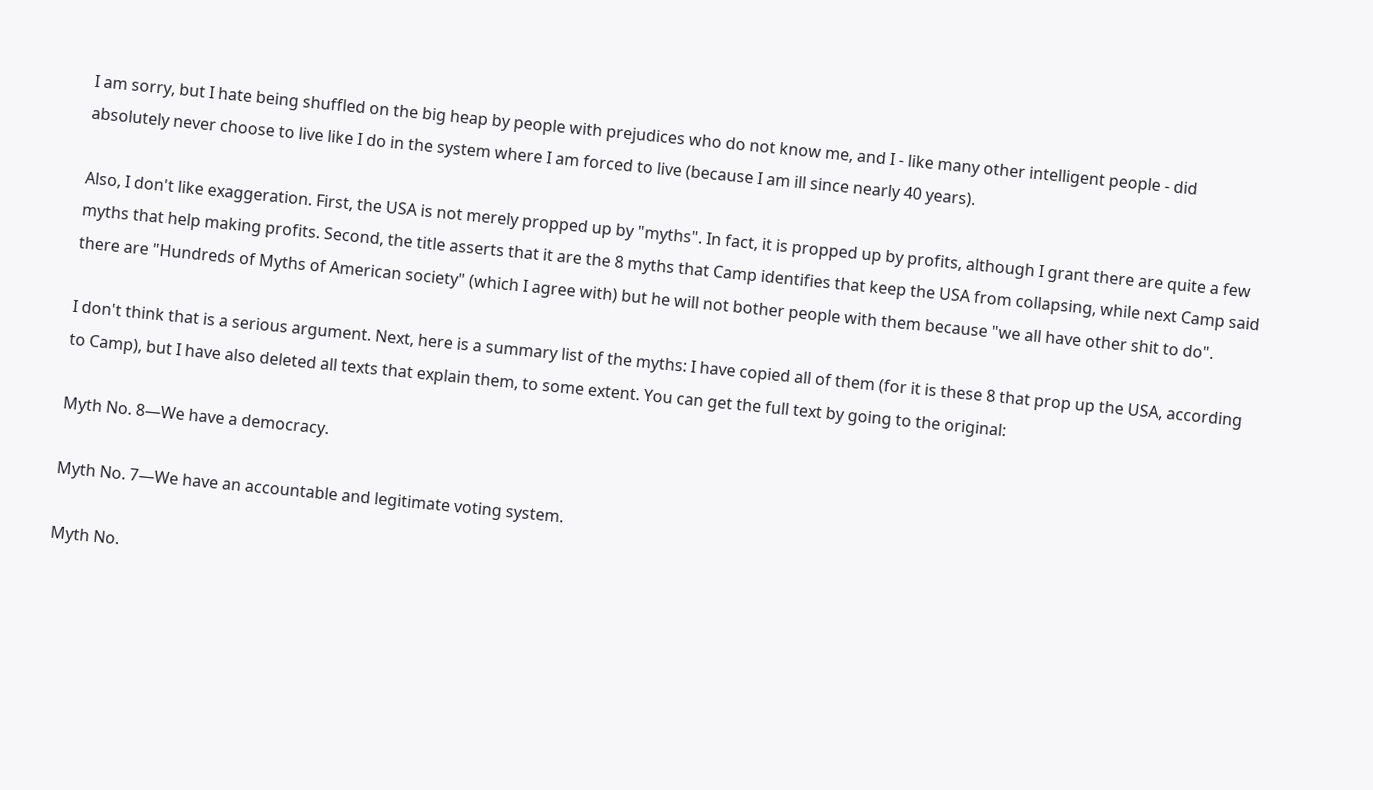I am sorry, but I hate being shuffled on the big heap by people with prejudices who do not know me, and I - like many other intelligent people - did absolutely never choose to live like I do in the system where I am forced to live (because I am ill since nearly 40 years).

Also, I don't like exaggeration. First, the USA is not merely propped up by "myths". In fact, it is propped up by profits, although I grant there are quite a few myths that help making profits. Second, the title asserts that it are the 8 myths that Camp identifies that keep the USA from collapsing, while next Camp said there are "Hundreds of Myths of American society" (which I agree with) but he will not bother people with them because "we all have other shit to do".

I don't think that is a serious argument. Next, here is a summary list of the myths: I have copied all of them (for it is these 8 that prop up the USA, according to Camp), but I have also deleted all texts that explain them, to some extent. You can get the full text by going to the original:

Myth No. 8—We have a democracy.

Myth No. 7—We have an accountable and legitimate voting system.

Myth No.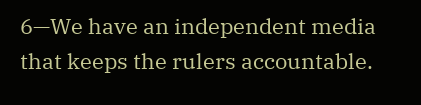6—We have an independent media that keeps the rulers accountable.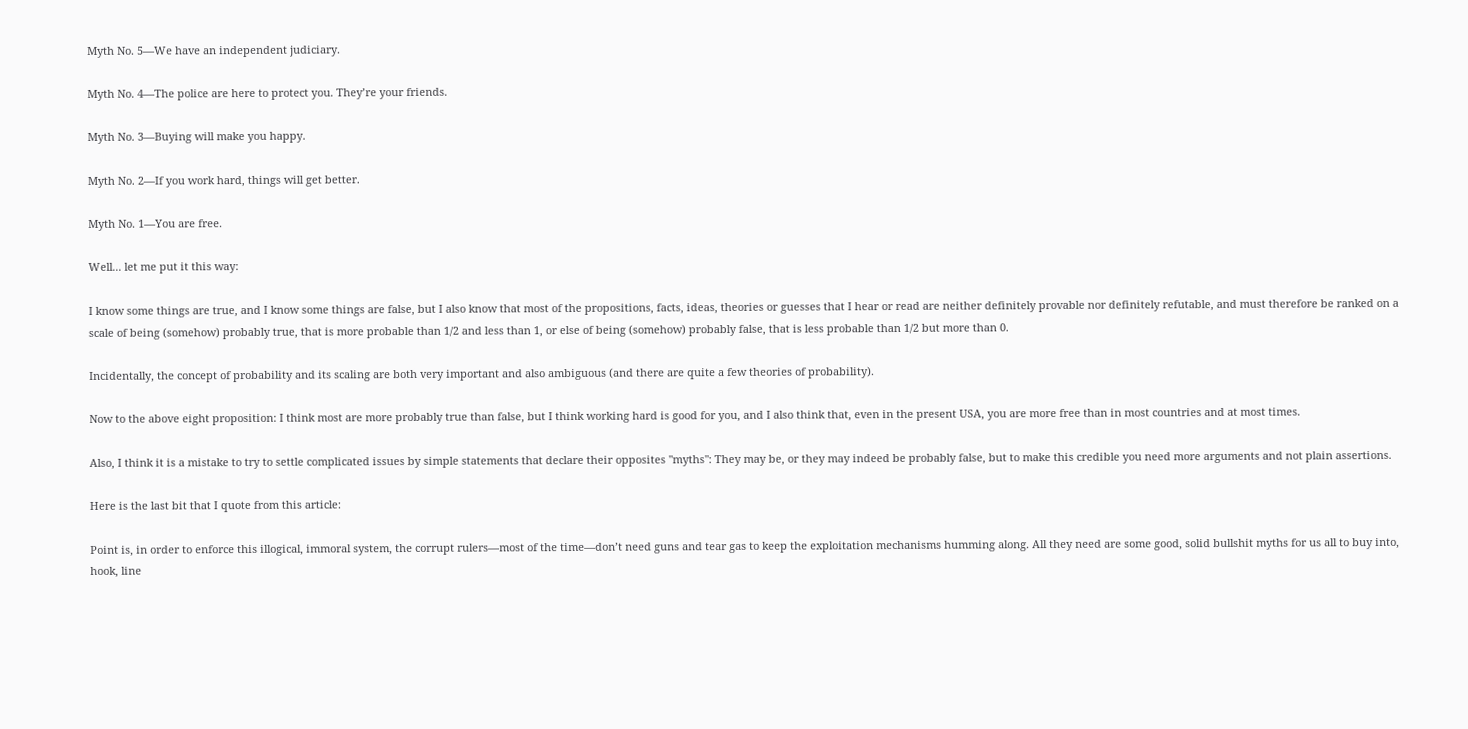Myth No. 5—We have an independent judiciary.

Myth No. 4—The police are here to protect you. They’re your friends.

Myth No. 3—Buying will make you happy.

Myth No. 2—If you work hard, things will get better.

Myth No. 1—You are free.

Well... let me put it this way:

I know some things are true, and I know some things are false, but I also know that most of the propositions, facts, ideas, theories or guesses that I hear or read are neither definitely provable nor definitely refutable, and must therefore be ranked on a scale of being (somehow) probably true, that is more probable than 1/2 and less than 1, or else of being (somehow) probably false, that is less probable than 1/2 but more than 0.

Incidentally, the concept of probability and its scaling are both very important and also ambiguous (and there are quite a few theories of probability).

Now to the above eight proposition: I think most are more probably true than false, but I think working hard is good for you, and I also think that, even in the present USA, you are more free than in most countries and at most times.

Also, I think it is a mistake to try to settle complicated issues by simple statements that declare their opposites "myths": They may be, or they may indeed be probably false, but to make this credible you need more arguments and not plain assertions.

Here is the last bit that I quote from this article:

Point is, in order to enforce this illogical, immoral system, the corrupt rulers—most of the time—don’t need guns and tear gas to keep the exploitation mechanisms humming along. All they need are some good, solid bullshit myths for us all to buy into, hook, line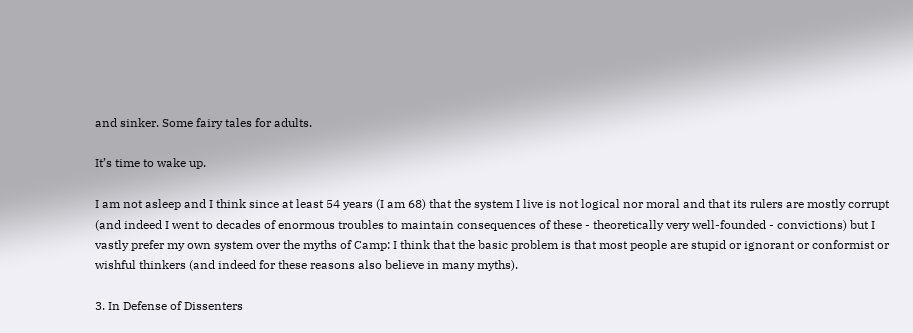and sinker. Some fairy tales for adults.

It’s time to wake up.

I am not asleep and I think since at least 54 years (I am 68) that the system I live is not logical nor moral and that its rulers are mostly corrupt (and indeed I went to decades of enormous troubles to maintain consequences of these - theoretically very well-founded - convictions) but I vastly prefer my own system over the myths of Camp: I think that the basic problem is that most people are stupid or ignorant or conformist or wishful thinkers (and indeed for these reasons also believe in many myths).

3. In Defense of Dissenters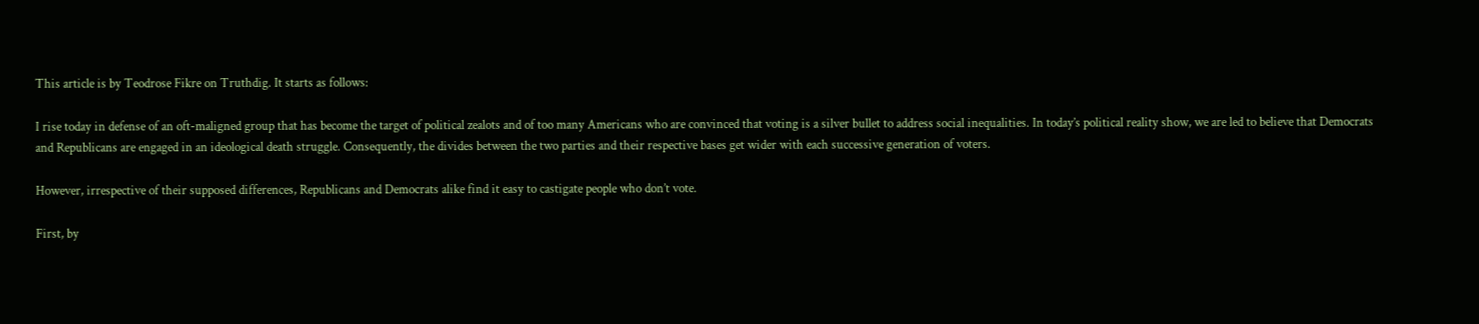This article is by Teodrose Fikre on Truthdig. It starts as follows:

I rise today in defense of an oft-maligned group that has become the target of political zealots and of too many Americans who are convinced that voting is a silver bullet to address social inequalities. In today’s political reality show, we are led to believe that Democrats and Republicans are engaged in an ideological death struggle. Consequently, the divides between the two parties and their respective bases get wider with each successive generation of voters.

However, irrespective of their supposed differences, Republicans and Democrats alike find it easy to castigate people who don’t vote.

First, by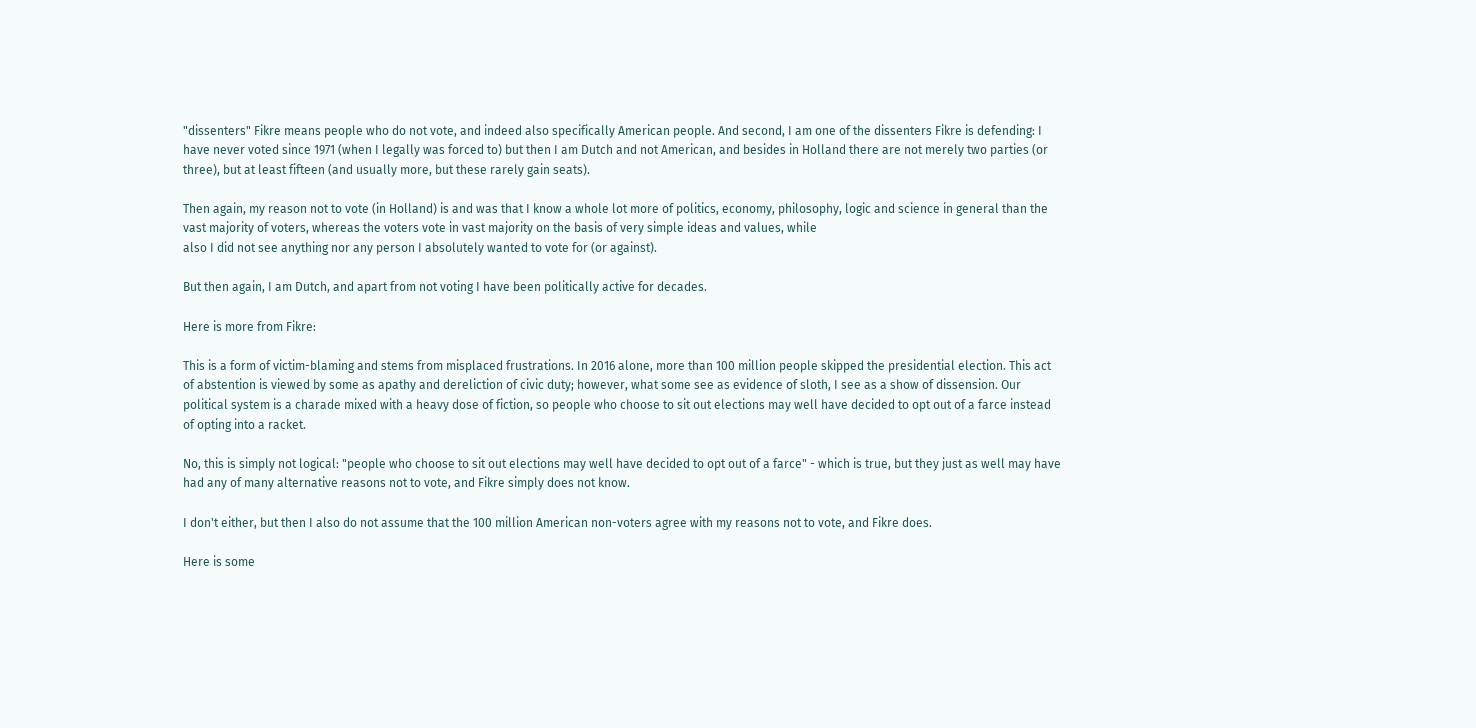"dissenters" Fikre means people who do not vote, and indeed also specifically American people. And second, I am one of the dissenters Fikre is defending: I have never voted since 1971 (when I legally was forced to) but then I am Dutch and not American, and besides in Holland there are not merely two parties (or three), but at least fifteen (and usually more, but these rarely gain seats).

Then again, my reason not to vote (in Holland) is and was that I know a whole lot more of politics, economy, philosophy, logic and science in general than the vast majority of voters, whereas the voters vote in vast majority on the basis of very simple ideas and values, while
also I did not see anything nor any person I absolutely wanted to vote for (or against).

But then again, I am Dutch, and apart from not voting I have been politically active for decades.

Here is more from Fikre:

This is a form of victim-blaming and stems from misplaced frustrations. In 2016 alone, more than 100 million people skipped the presidential election. This act of abstention is viewed by some as apathy and dereliction of civic duty; however, what some see as evidence of sloth, I see as a show of dissension. Our political system is a charade mixed with a heavy dose of fiction, so people who choose to sit out elections may well have decided to opt out of a farce instead of opting into a racket.

No, this is simply not logical: "people who choose to sit out elections may well have decided to opt out of a farce" - which is true, but they just as well may have had any of many alternative reasons not to vote, and Fikre simply does not know.

I don't either, but then I also do not assume that the 100 million American non-voters agree with my reasons not to vote, and Fikre does.

Here is some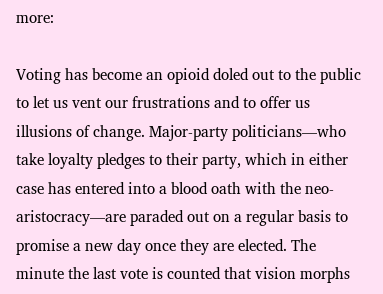more:

Voting has become an opioid doled out to the public to let us vent our frustrations and to offer us illusions of change. Major-party politicians—who take loyalty pledges to their party, which in either case has entered into a blood oath with the neo-aristocracy—are paraded out on a regular basis to promise a new day once they are elected. The minute the last vote is counted that vision morphs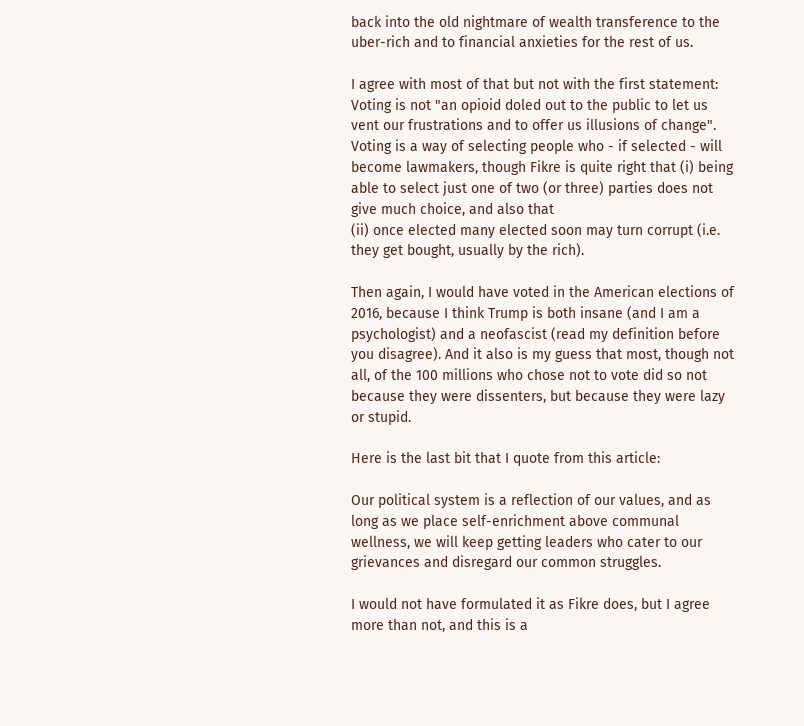back into the old nightmare of wealth transference to the uber-rich and to financial anxieties for the rest of us.

I agree with most of that but not with the first statement: Voting is not "an opioid doled out to the public to let us vent our frustrations and to offer us illusions of change". Voting is a way of selecting people who - if selected - will become lawmakers, though Fikre is quite right that (i) being able to select just one of two (or three) parties does not give much choice, and also that
(ii) once elected many elected soon may turn corrupt (i.e. they get bought, usually by the rich).

Then again, I would have voted in the American elections of 2016, because I think Trump is both insane (and I am a psychologist) and a neofascist (read my definition before you disagree). And it also is my guess that most, though not all, of the 100 millions who chose not to vote did so not because they were dissenters, but because they were lazy or stupid.

Here is the last bit that I quote from this article:

Our political system is a reflection of our values, and as long as we place self-enrichment above communal wellness, we will keep getting leaders who cater to our grievances and disregard our common struggles.

I would not have formulated it as Fikre does, but I agree more than not, and this is a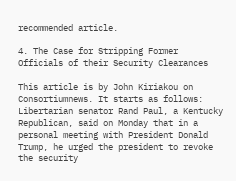recommended article.

4. The Case for Stripping Former Officials of their Security Clearances

This article is by John Kiriakou on Consortiumnews. It starts as follows:
Libertarian senator Rand Paul, a Kentucky Republican, said on Monday that in a personal meeting with President Donald Trump, he urged the president to revoke the security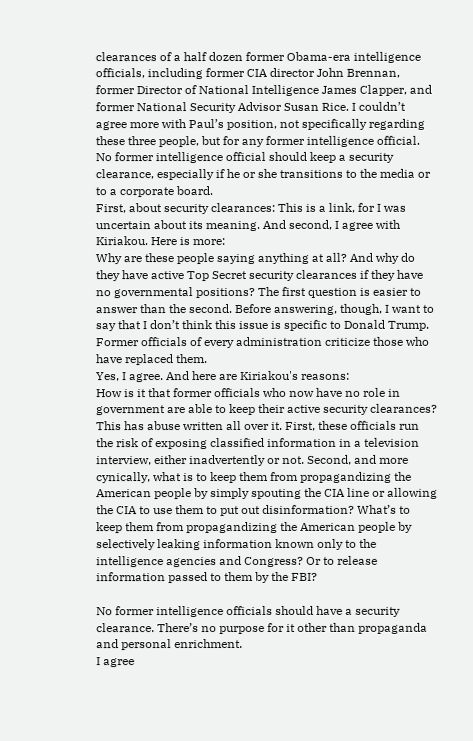clearances of a half dozen former Obama-era intelligence officials, including former CIA director John Brennan, former Director of National Intelligence James Clapper, and former National Security Advisor Susan Rice. I couldn’t agree more with Paul’s position, not specifically regarding these three people, but for any former intelligence official. No former intelligence official should keep a security clearance, especially if he or she transitions to the media or to a corporate board.
First, about security clearances: This is a link, for I was uncertain about its meaning. And second, I agree with Kiriakou. Here is more:
Why are these people saying anything at all? And why do they have active Top Secret security clearances if they have no governmental positions? The first question is easier to answer than the second. Before answering, though, I want to say that I don’t think this issue is specific to Donald Trump. Former officials of every administration criticize those who have replaced them.
Yes, I agree. And here are Kiriakou's reasons:
How is it that former officials who now have no role in government are able to keep their active security clearances? This has abuse written all over it. First, these officials run the risk of exposing classified information in a television interview, either inadvertently or not. Second, and more cynically, what is to keep them from propagandizing the American people by simply spouting the CIA line or allowing the CIA to use them to put out disinformation? What’s to keep them from propagandizing the American people by selectively leaking information known only to the intelligence agencies and Congress? Or to release information passed to them by the FBI?

No former intelligence officials should have a security clearance. There’s no purpose for it other than propaganda and personal enrichment.
I agree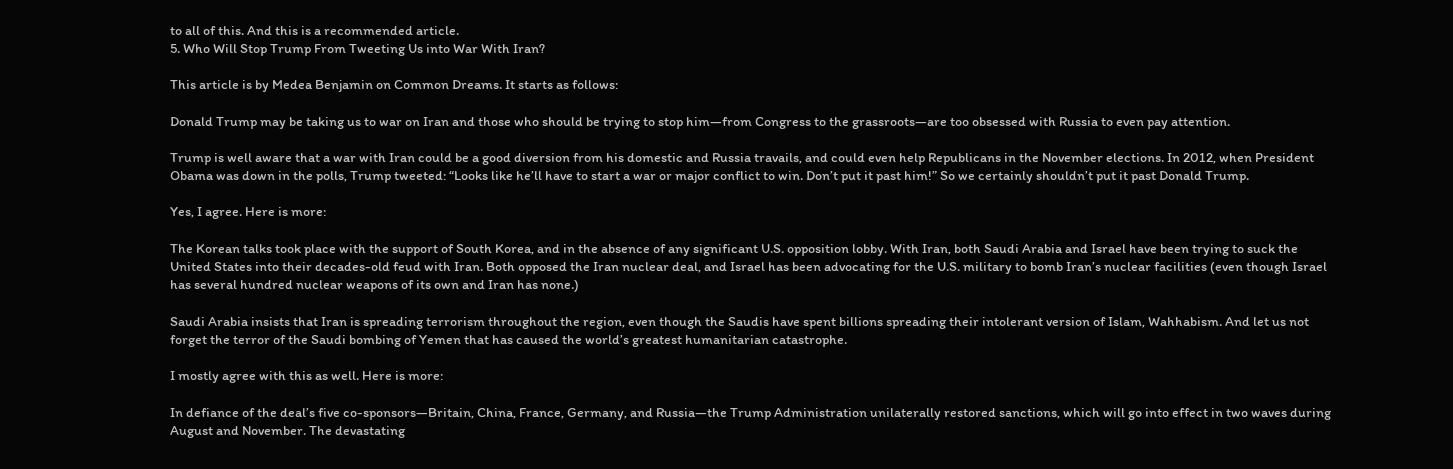to all of this. And this is a recommended article.
5. Who Will Stop Trump From Tweeting Us into War With Iran?

This article is by Medea Benjamin on Common Dreams. It starts as follows:

Donald Trump may be taking us to war on Iran and those who should be trying to stop him—from Congress to the grassroots—are too obsessed with Russia to even pay attention.

Trump is well aware that a war with Iran could be a good diversion from his domestic and Russia travails, and could even help Republicans in the November elections. In 2012, when President Obama was down in the polls, Trump tweeted: “Looks like he’ll have to start a war or major conflict to win. Don’t put it past him!” So we certainly shouldn’t put it past Donald Trump.

Yes, I agree. Here is more:

The Korean talks took place with the support of South Korea, and in the absence of any significant U.S. opposition lobby. With Iran, both Saudi Arabia and Israel have been trying to suck the United States into their decades-old feud with Iran. Both opposed the Iran nuclear deal, and Israel has been advocating for the U.S. military to bomb Iran’s nuclear facilities (even though Israel has several hundred nuclear weapons of its own and Iran has none.)

Saudi Arabia insists that Iran is spreading terrorism throughout the region, even though the Saudis have spent billions spreading their intolerant version of Islam, Wahhabism. And let us not forget the terror of the Saudi bombing of Yemen that has caused the world’s greatest humanitarian catastrophe.

I mostly agree with this as well. Here is more:

In defiance of the deal’s five co-sponsors—Britain, China, France, Germany, and Russia—the Trump Administration unilaterally restored sanctions, which will go into effect in two waves during August and November. The devastating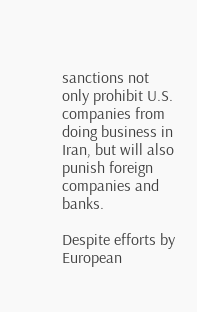sanctions not only prohibit U.S. companies from doing business in Iran, but will also punish foreign companies and banks.

Despite efforts by European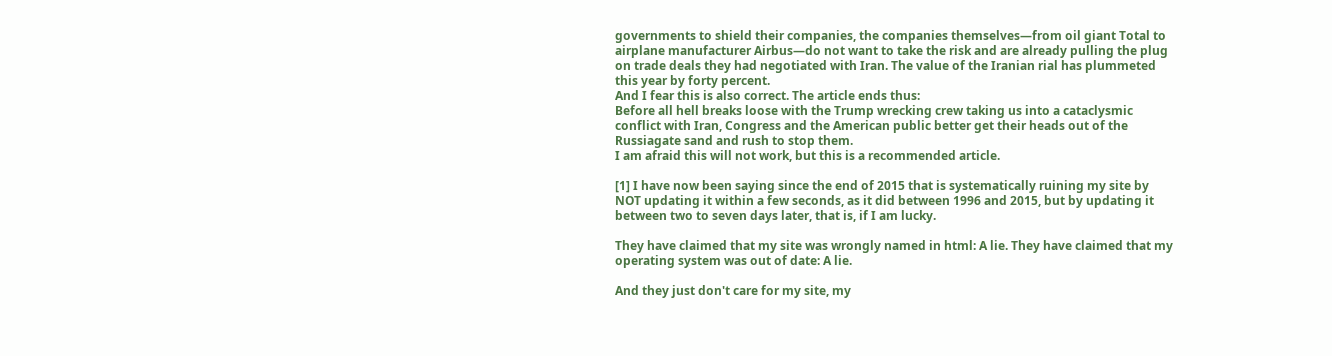governments to shield their companies, the companies themselves—from oil giant Total to airplane manufacturer Airbus—do not want to take the risk and are already pulling the plug on trade deals they had negotiated with Iran. The value of the Iranian rial has plummeted this year by forty percent.
And I fear this is also correct. The article ends thus:
Before all hell breaks loose with the Trump wrecking crew taking us into a cataclysmic conflict with Iran, Congress and the American public better get their heads out of the Russiagate sand and rush to stop them.
I am afraid this will not work, but this is a recommended article.

[1] I have now been saying since the end of 2015 that is systematically ruining my site by NOT updating it within a few seconds, as it did between 1996 and 2015, but by updating it between two to seven days later, that is, if I am lucky.

They have claimed that my site was wrongly named in html: A lie. They have claimed that my operating system was out of date: A lie.

And they just don't care for my site, my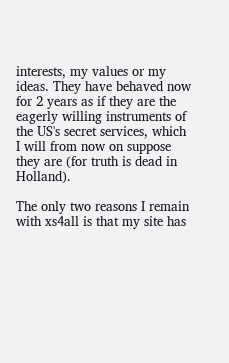interests, my values or my ideas. They have behaved now for 2 years as if they are the eagerly willing instruments of the US's secret services, which I will from now on suppose they are (for truth is dead in Holland).

The only two reasons I remain with xs4all is that my site has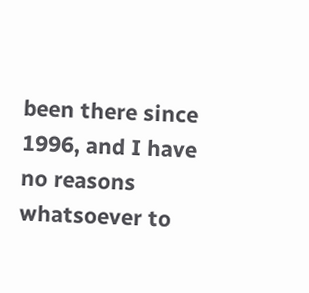been there since 1996, and I have no reasons whatsoever to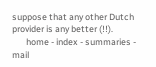suppose that any other Dutch provider is any better (!!).
       home - index - summaries - mail